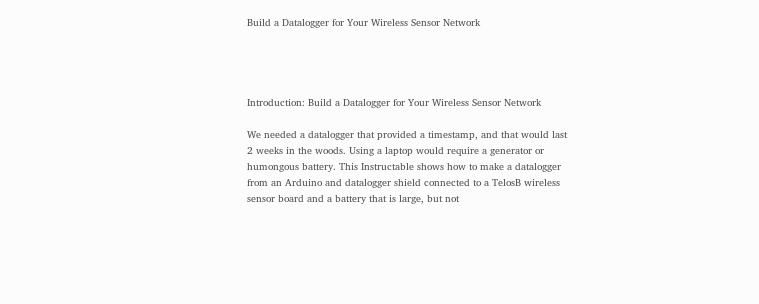Build a Datalogger for Your Wireless Sensor Network




Introduction: Build a Datalogger for Your Wireless Sensor Network

We needed a datalogger that provided a timestamp, and that would last 2 weeks in the woods. Using a laptop would require a generator or humongous battery. This Instructable shows how to make a datalogger from an Arduino and datalogger shield connected to a TelosB wireless sensor board and a battery that is large, but not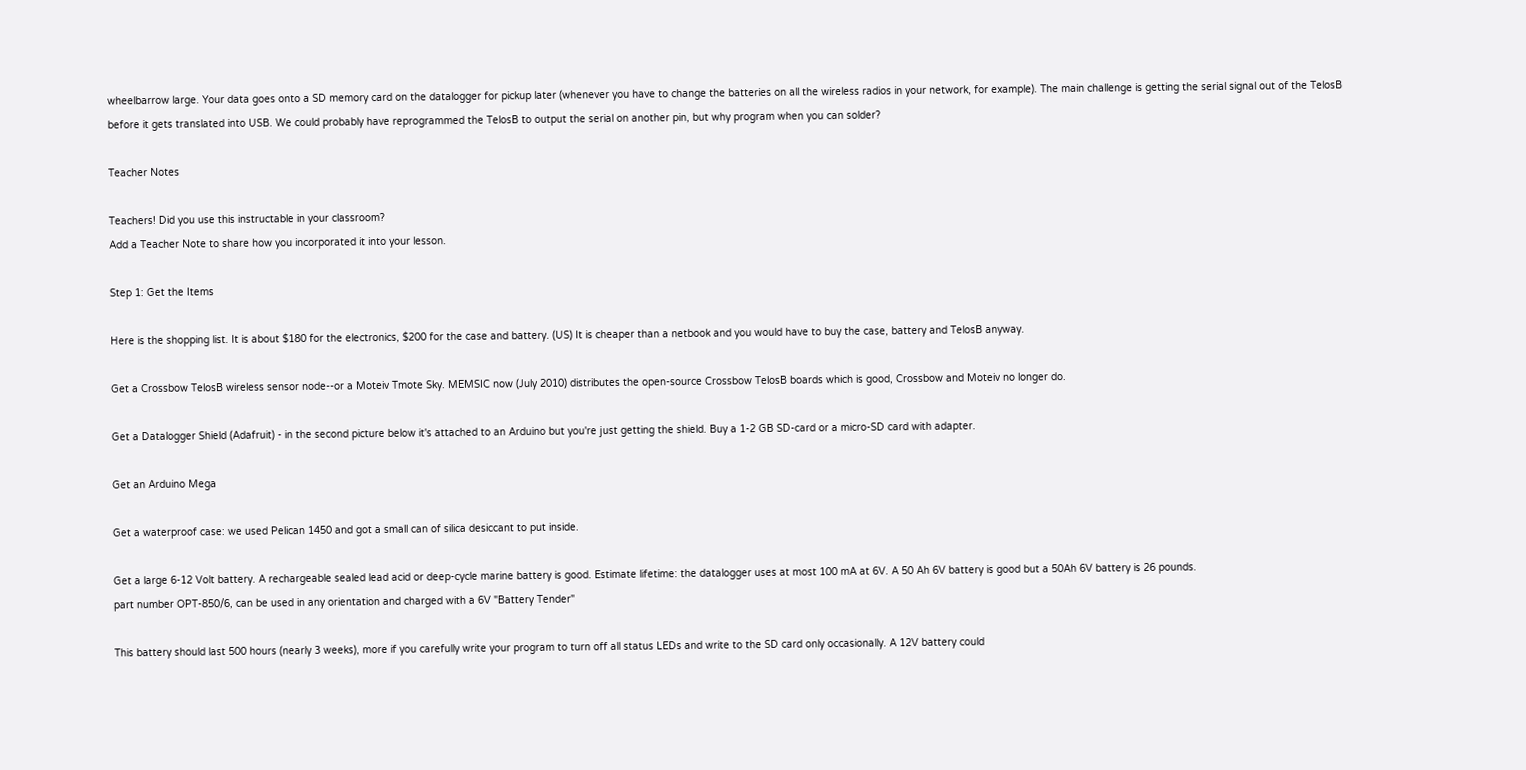wheelbarrow large. Your data goes onto a SD memory card on the datalogger for pickup later (whenever you have to change the batteries on all the wireless radios in your network, for example). The main challenge is getting the serial signal out of the TelosB before it gets translated into USB. We could probably have reprogrammed the TelosB to output the serial on another pin, but why program when you can solder?

Teacher Notes

Teachers! Did you use this instructable in your classroom?
Add a Teacher Note to share how you incorporated it into your lesson.

Step 1: Get the Items

Here is the shopping list. It is about $180 for the electronics, $200 for the case and battery. (US) It is cheaper than a netbook and you would have to buy the case, battery and TelosB anyway.

Get a Crossbow TelosB wireless sensor node--or a Moteiv Tmote Sky. MEMSIC now (July 2010) distributes the open-source Crossbow TelosB boards which is good, Crossbow and Moteiv no longer do.

Get a Datalogger Shield (Adafruit) - in the second picture below it's attached to an Arduino but you're just getting the shield. Buy a 1-2 GB SD-card or a micro-SD card with adapter.

Get an Arduino Mega

Get a waterproof case: we used Pelican 1450 and got a small can of silica desiccant to put inside.

Get a large 6-12 Volt battery. A rechargeable sealed lead acid or deep-cycle marine battery is good. Estimate lifetime: the datalogger uses at most 100 mA at 6V. A 50 Ah 6V battery is good but a 50Ah 6V battery is 26 pounds.
part number OPT-850/6, can be used in any orientation and charged with a 6V "Battery Tender"

This battery should last 500 hours (nearly 3 weeks), more if you carefully write your program to turn off all status LEDs and write to the SD card only occasionally. A 12V battery could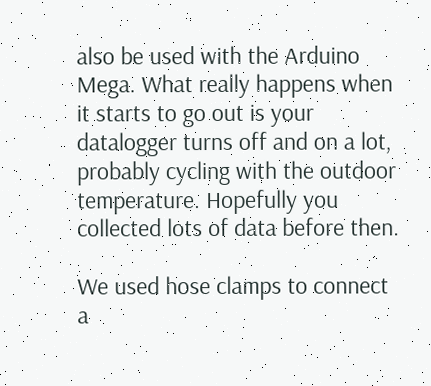also be used with the Arduino Mega. What really happens when it starts to go out is your datalogger turns off and on a lot, probably cycling with the outdoor temperature. Hopefully you collected lots of data before then.

We used hose clamps to connect a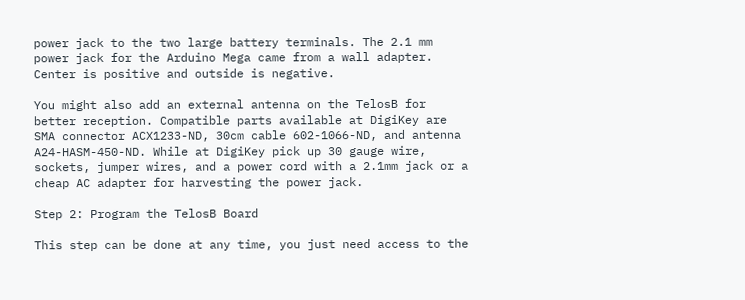power jack to the two large battery terminals. The 2.1 mm power jack for the Arduino Mega came from a wall adapter. Center is positive and outside is negative.

You might also add an external antenna on the TelosB for better reception. Compatible parts available at DigiKey are
SMA connector ACX1233-ND, 30cm cable 602-1066-ND, and antenna A24-HASM-450-ND. While at DigiKey pick up 30 gauge wire, sockets, jumper wires, and a power cord with a 2.1mm jack or a cheap AC adapter for harvesting the power jack.

Step 2: Program the TelosB Board

This step can be done at any time, you just need access to the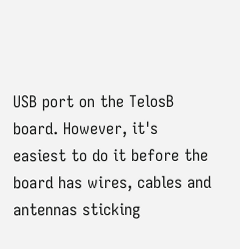USB port on the TelosB board. However, it's easiest to do it before the board has wires, cables and antennas sticking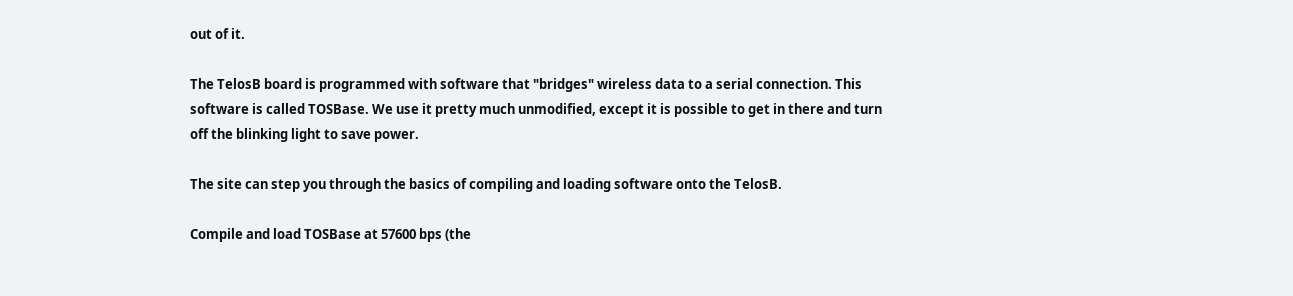out of it.

The TelosB board is programmed with software that "bridges" wireless data to a serial connection. This software is called TOSBase. We use it pretty much unmodified, except it is possible to get in there and turn off the blinking light to save power.

The site can step you through the basics of compiling and loading software onto the TelosB.

Compile and load TOSBase at 57600 bps (the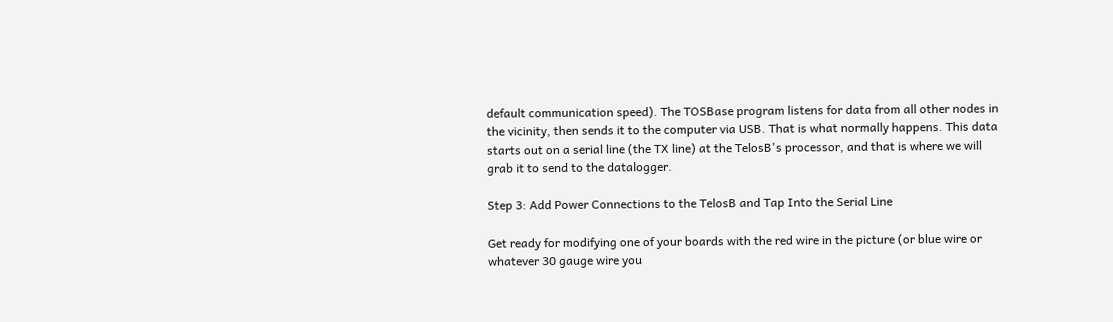default communication speed). The TOSBase program listens for data from all other nodes in the vicinity, then sends it to the computer via USB. That is what normally happens. This data starts out on a serial line (the TX line) at the TelosB's processor, and that is where we will grab it to send to the datalogger.

Step 3: Add Power Connections to the TelosB and Tap Into the Serial Line

Get ready for modifying one of your boards with the red wire in the picture (or blue wire or whatever 30 gauge wire you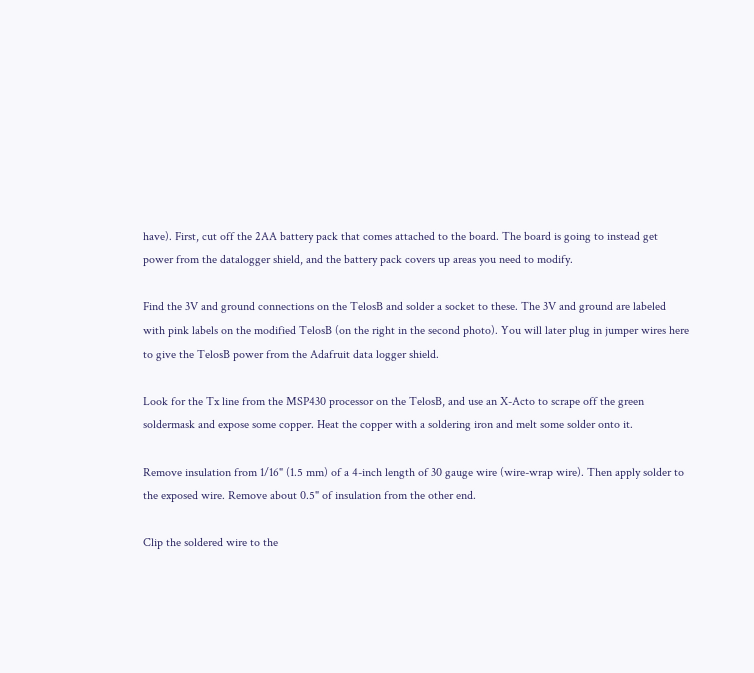have). First, cut off the 2AA battery pack that comes attached to the board. The board is going to instead get power from the datalogger shield, and the battery pack covers up areas you need to modify.

Find the 3V and ground connections on the TelosB and solder a socket to these. The 3V and ground are labeled with pink labels on the modified TelosB (on the right in the second photo). You will later plug in jumper wires here to give the TelosB power from the Adafruit data logger shield.

Look for the Tx line from the MSP430 processor on the TelosB, and use an X-Acto to scrape off the green soldermask and expose some copper. Heat the copper with a soldering iron and melt some solder onto it.

Remove insulation from 1/16" (1.5 mm) of a 4-inch length of 30 gauge wire (wire-wrap wire). Then apply solder to the exposed wire. Remove about 0.5" of insulation from the other end.

Clip the soldered wire to the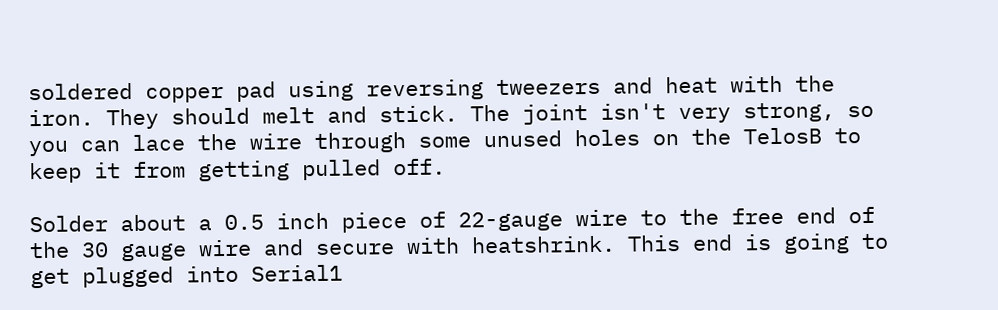soldered copper pad using reversing tweezers and heat with the iron. They should melt and stick. The joint isn't very strong, so you can lace the wire through some unused holes on the TelosB to keep it from getting pulled off.

Solder about a 0.5 inch piece of 22-gauge wire to the free end of the 30 gauge wire and secure with heatshrink. This end is going to get plugged into Serial1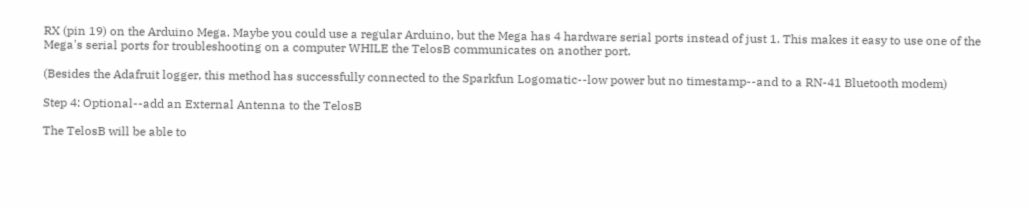RX (pin 19) on the Arduino Mega. Maybe you could use a regular Arduino, but the Mega has 4 hardware serial ports instead of just 1. This makes it easy to use one of the Mega's serial ports for troubleshooting on a computer WHILE the TelosB communicates on another port.

(Besides the Adafruit logger, this method has successfully connected to the Sparkfun Logomatic--low power but no timestamp--and to a RN-41 Bluetooth modem)

Step 4: Optional--add an External Antenna to the TelosB

The TelosB will be able to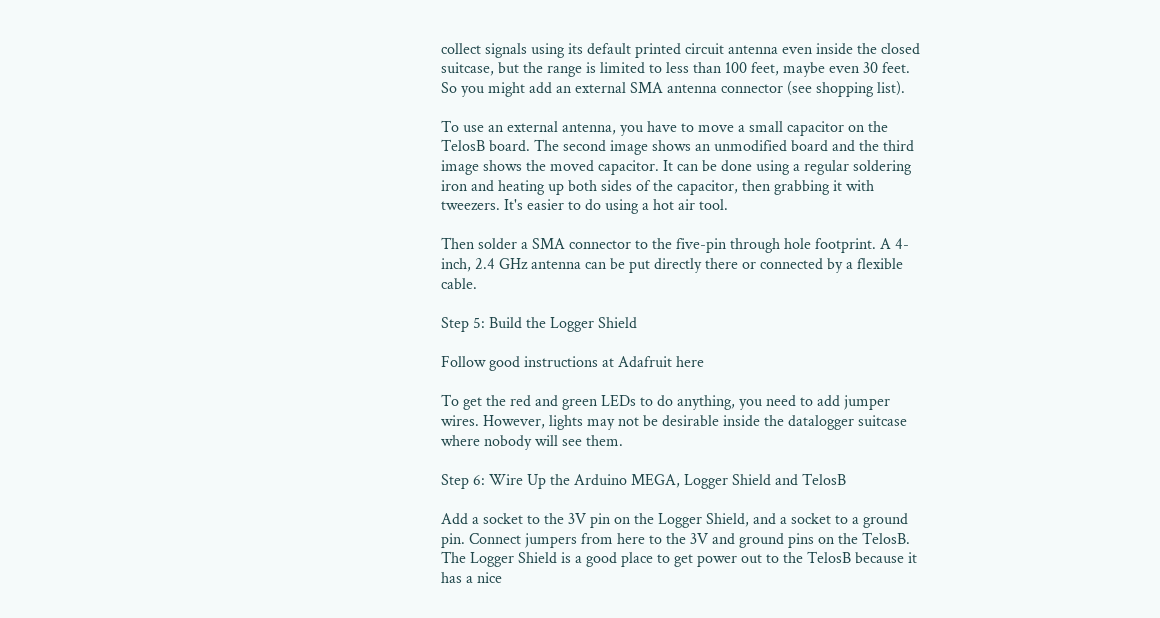collect signals using its default printed circuit antenna even inside the closed suitcase, but the range is limited to less than 100 feet, maybe even 30 feet. So you might add an external SMA antenna connector (see shopping list).

To use an external antenna, you have to move a small capacitor on the TelosB board. The second image shows an unmodified board and the third image shows the moved capacitor. It can be done using a regular soldering iron and heating up both sides of the capacitor, then grabbing it with tweezers. It's easier to do using a hot air tool.

Then solder a SMA connector to the five-pin through hole footprint. A 4-inch, 2.4 GHz antenna can be put directly there or connected by a flexible cable.

Step 5: Build the Logger Shield

Follow good instructions at Adafruit here

To get the red and green LEDs to do anything, you need to add jumper wires. However, lights may not be desirable inside the datalogger suitcase where nobody will see them.

Step 6: Wire Up the Arduino MEGA, Logger Shield and TelosB

Add a socket to the 3V pin on the Logger Shield, and a socket to a ground pin. Connect jumpers from here to the 3V and ground pins on the TelosB. The Logger Shield is a good place to get power out to the TelosB because it has a nice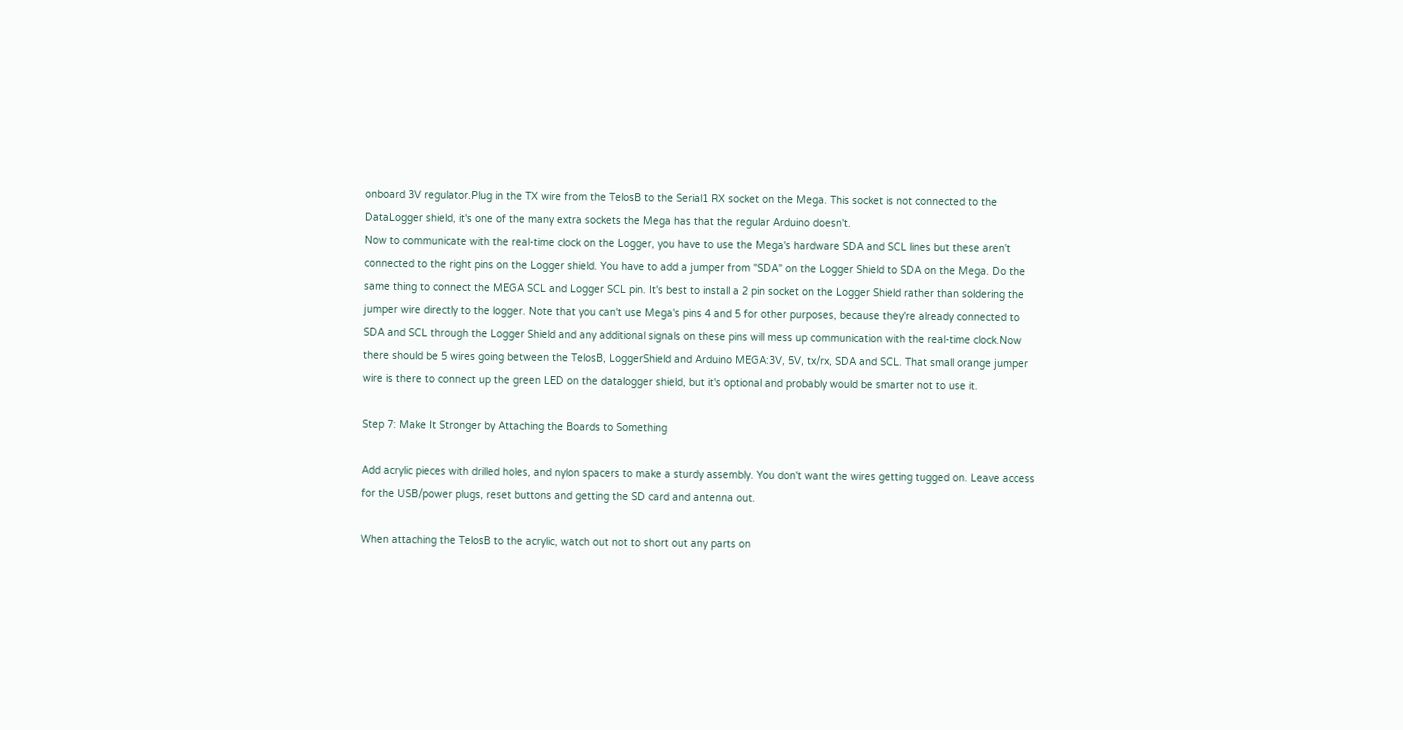onboard 3V regulator.Plug in the TX wire from the TelosB to the Serial1 RX socket on the Mega. This socket is not connected to the DataLogger shield, it's one of the many extra sockets the Mega has that the regular Arduino doesn't.
Now to communicate with the real-time clock on the Logger, you have to use the Mega's hardware SDA and SCL lines but these aren't connected to the right pins on the Logger shield. You have to add a jumper from "SDA" on the Logger Shield to SDA on the Mega. Do the same thing to connect the MEGA SCL and Logger SCL pin. It's best to install a 2 pin socket on the Logger Shield rather than soldering the jumper wire directly to the logger. Note that you can't use Mega's pins 4 and 5 for other purposes, because they're already connected to SDA and SCL through the Logger Shield and any additional signals on these pins will mess up communication with the real-time clock.Now there should be 5 wires going between the TelosB, LoggerShield and Arduino MEGA:3V, 5V, tx/rx, SDA and SCL. That small orange jumper wire is there to connect up the green LED on the datalogger shield, but it's optional and probably would be smarter not to use it.

Step 7: Make It Stronger by Attaching the Boards to Something

Add acrylic pieces with drilled holes, and nylon spacers to make a sturdy assembly. You don't want the wires getting tugged on. Leave access for the USB/power plugs, reset buttons and getting the SD card and antenna out.

When attaching the TelosB to the acrylic, watch out not to short out any parts on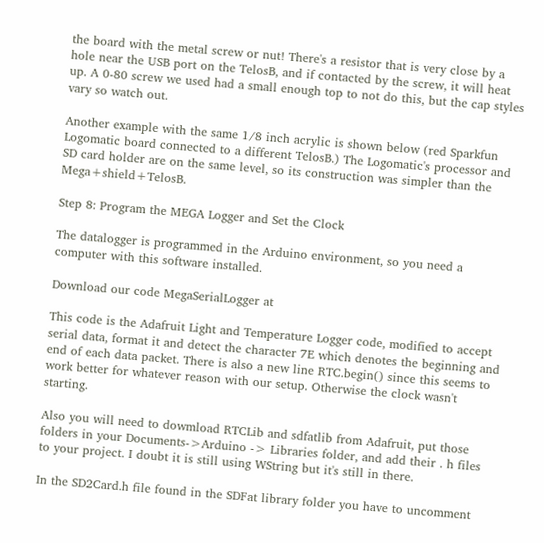the board with the metal screw or nut! There's a resistor that is very close by a hole near the USB port on the TelosB, and if contacted by the screw, it will heat up. A 0-80 screw we used had a small enough top to not do this, but the cap styles vary so watch out.

Another example with the same 1/8 inch acrylic is shown below (red Sparkfun Logomatic board connected to a different TelosB.) The Logomatic's processor and SD card holder are on the same level, so its construction was simpler than the Mega+shield+TelosB.

Step 8: Program the MEGA Logger and Set the Clock

The datalogger is programmed in the Arduino environment, so you need a computer with this software installed.

Download our code MegaSerialLogger at

This code is the Adafruit Light and Temperature Logger code, modified to accept serial data, format it and detect the character 7E which denotes the beginning and end of each data packet. There is also a new line RTC.begin() since this seems to work better for whatever reason with our setup. Otherwise the clock wasn't starting.

Also you will need to dowmload RTCLib and sdfatlib from Adafruit, put those folders in your Documents->Arduino -> Libraries folder, and add their . h files to your project. I doubt it is still using WString but it's still in there.

In the SD2Card.h file found in the SDFat library folder you have to uncomment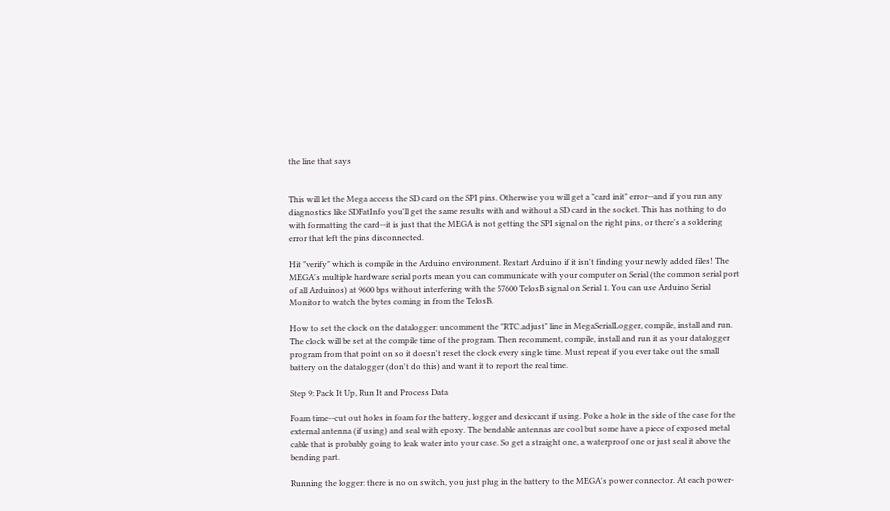the line that says


This will let the Mega access the SD card on the SPI pins. Otherwise you will get a "card init" error--and if you run any diagnostics like SDFatInfo you'll get the same results with and without a SD card in the socket. This has nothing to do with formatting the card--it is just that the MEGA is not getting the SPI signal on the right pins, or there's a soldering error that left the pins disconnected.

Hit "verify" which is compile in the Arduino environment. Restart Arduino if it isn't finding your newly added files! The MEGA's multiple hardware serial ports mean you can communicate with your computer on Serial (the common serial port of all Arduinos) at 9600 bps without interfering with the 57600 TelosB signal on Serial 1. You can use Arduino Serial Monitor to watch the bytes coming in from the TelosB.

How to set the clock on the datalogger: uncomment the "RTC.adjust" line in MegaSerialLogger, compile, install and run. The clock will be set at the compile time of the program. Then recomment, compile, install and run it as your datalogger program from that point on so it doesn't reset the clock every single time. Must repeat if you ever take out the small battery on the datalogger (don't do this) and want it to report the real time.

Step 9: Pack It Up, Run It and Process Data

Foam time--cut out holes in foam for the battery, logger and desiccant if using. Poke a hole in the side of the case for the external antenna (if using) and seal with epoxy. The bendable antennas are cool but some have a piece of exposed metal cable that is probably going to leak water into your case. So get a straight one, a waterproof one or just seal it above the bending part.

Running the logger: there is no on switch, you just plug in the battery to the MEGA's power connector. At each power-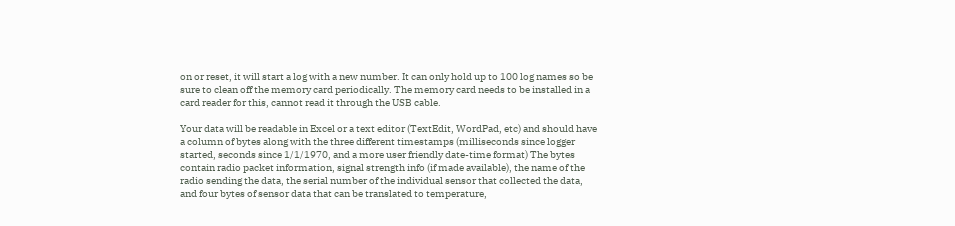on or reset, it will start a log with a new number. It can only hold up to 100 log names so be sure to clean off the memory card periodically. The memory card needs to be installed in a card reader for this, cannot read it through the USB cable.

Your data will be readable in Excel or a text editor (TextEdit, WordPad, etc) and should have a column of bytes along with the three different timestamps (milliseconds since logger started, seconds since 1/1/1970, and a more user friendly date-time format) The bytes contain radio packet information, signal strength info (if made available), the name of the radio sending the data, the serial number of the individual sensor that collected the data, and four bytes of sensor data that can be translated to temperature,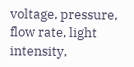voltage, pressure, flow rate, light intensity,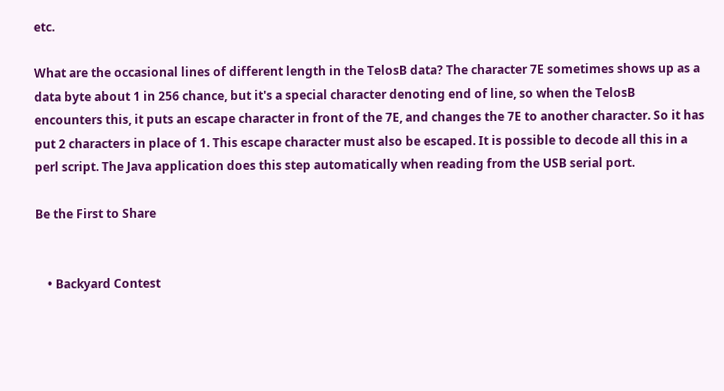etc.

What are the occasional lines of different length in the TelosB data? The character 7E sometimes shows up as a data byte about 1 in 256 chance, but it's a special character denoting end of line, so when the TelosB encounters this, it puts an escape character in front of the 7E, and changes the 7E to another character. So it has put 2 characters in place of 1. This escape character must also be escaped. It is possible to decode all this in a perl script. The Java application does this step automatically when reading from the USB serial port.

Be the First to Share


    • Backyard Contest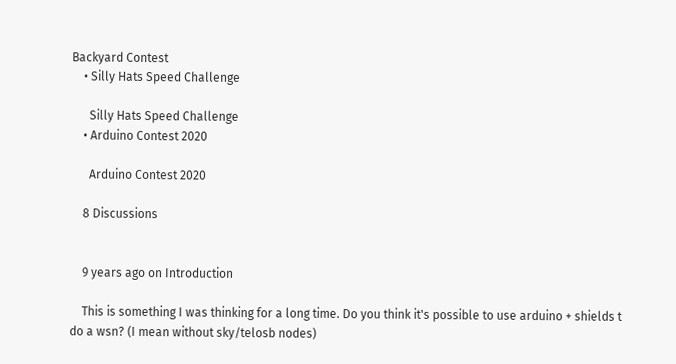Backyard Contest
    • Silly Hats Speed Challenge

      Silly Hats Speed Challenge
    • Arduino Contest 2020

      Arduino Contest 2020

    8 Discussions


    9 years ago on Introduction

    This is something I was thinking for a long time. Do you think it's possible to use arduino + shields t do a wsn? (I mean without sky/telosb nodes)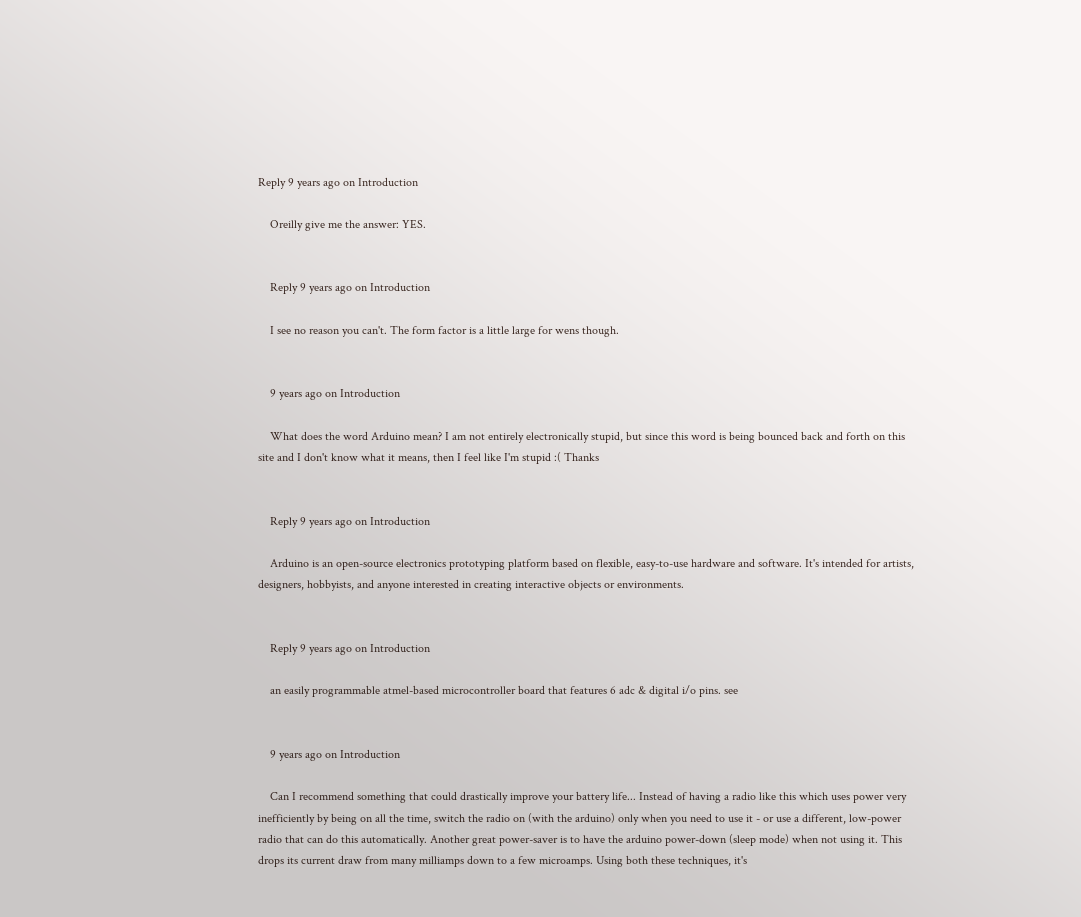Reply 9 years ago on Introduction

    Oreilly give me the answer: YES.


    Reply 9 years ago on Introduction

    I see no reason you can't. The form factor is a little large for wens though.


    9 years ago on Introduction

    What does the word Arduino mean? I am not entirely electronically stupid, but since this word is being bounced back and forth on this site and I don't know what it means, then I feel like I'm stupid :( Thanks


    Reply 9 years ago on Introduction

    Arduino is an open-source electronics prototyping platform based on flexible, easy-to-use hardware and software. It's intended for artists, designers, hobbyists, and anyone interested in creating interactive objects or environments.


    Reply 9 years ago on Introduction

    an easily programmable atmel-based microcontroller board that features 6 adc & digital i/o pins. see


    9 years ago on Introduction

    Can I recommend something that could drastically improve your battery life... Instead of having a radio like this which uses power very inefficiently by being on all the time, switch the radio on (with the arduino) only when you need to use it - or use a different, low-power radio that can do this automatically. Another great power-saver is to have the arduino power-down (sleep mode) when not using it. This drops its current draw from many milliamps down to a few microamps. Using both these techniques, it's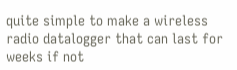quite simple to make a wireless radio datalogger that can last for weeks if not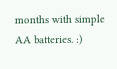months with simple AA batteries. :)